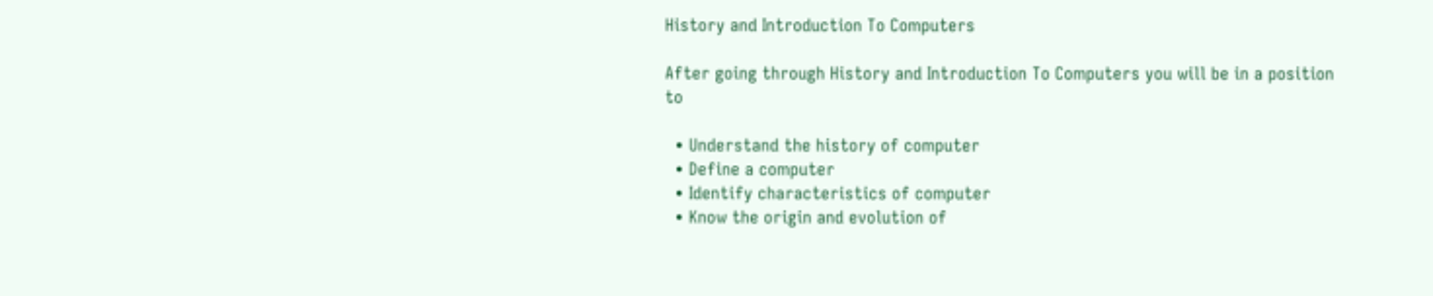History and Introduction To Computers

After going through History and Introduction To Computers you will be in a position to

  • Understand the history of computer
  • Define a computer
  • Identify characteristics of computer
  • Know the origin and evolution of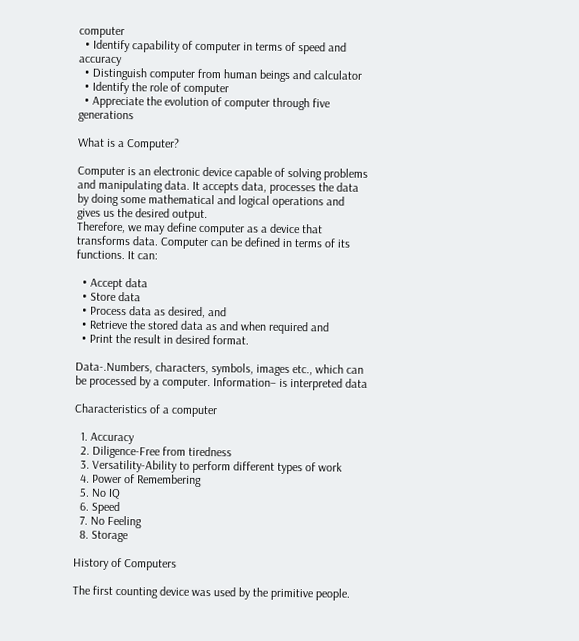computer
  • Identify capability of computer in terms of speed and accuracy
  • Distinguish computer from human beings and calculator
  • Identify the role of computer
  • Appreciate the evolution of computer through five generations

What is a Computer?

Computer is an electronic device capable of solving problems and manipulating data. It accepts data, processes the data by doing some mathematical and logical operations and gives us the desired output.
Therefore, we may define computer as a device that transforms data. Computer can be defined in terms of its functions. It can:

  • Accept data
  • Store data
  • Process data as desired, and
  • Retrieve the stored data as and when required and
  • Print the result in desired format.

Data-.Numbers, characters, symbols, images etc., which can be processed by a computer. Information– is interpreted data

Characteristics of a computer

  1. Accuracy
  2. Diligence-Free from tiredness
  3. Versatility-Ability to perform different types of work
  4. Power of Remembering
  5. No IQ
  6. Speed
  7. No Feeling
  8. Storage

History of Computers

The first counting device was used by the primitive people.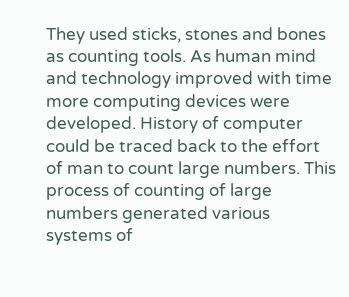They used sticks, stones and bones as counting tools. As human mind and technology improved with time more computing devices were developed. History of computer could be traced back to the effort of man to count large numbers. This process of counting of large numbers generated various systems of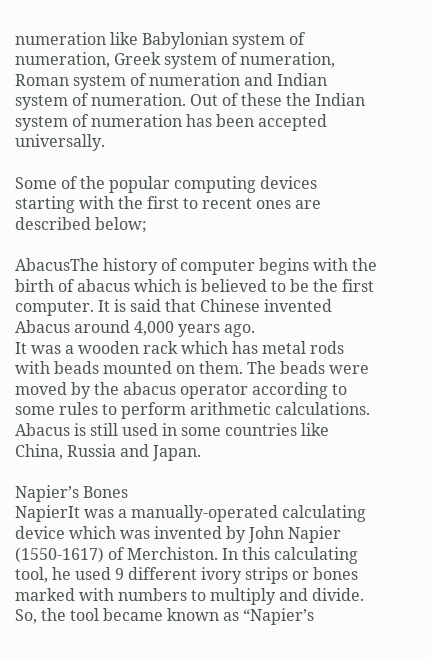numeration like Babylonian system of numeration, Greek system of numeration, Roman system of numeration and Indian system of numeration. Out of these the Indian system of numeration has been accepted universally.

Some of the popular computing devices starting with the first to recent ones are described below;

AbacusThe history of computer begins with the birth of abacus which is believed to be the first computer. It is said that Chinese invented Abacus around 4,000 years ago.
It was a wooden rack which has metal rods with beads mounted on them. The beads were moved by the abacus operator according to some rules to perform arithmetic calculations. Abacus is still used in some countries like China, Russia and Japan.

Napier’s Bones
NapierIt was a manually-operated calculating device which was invented by John Napier (1550-1617) of Merchiston. In this calculating tool, he used 9 different ivory strips or bones marked with numbers to multiply and divide. So, the tool became known as “Napier’s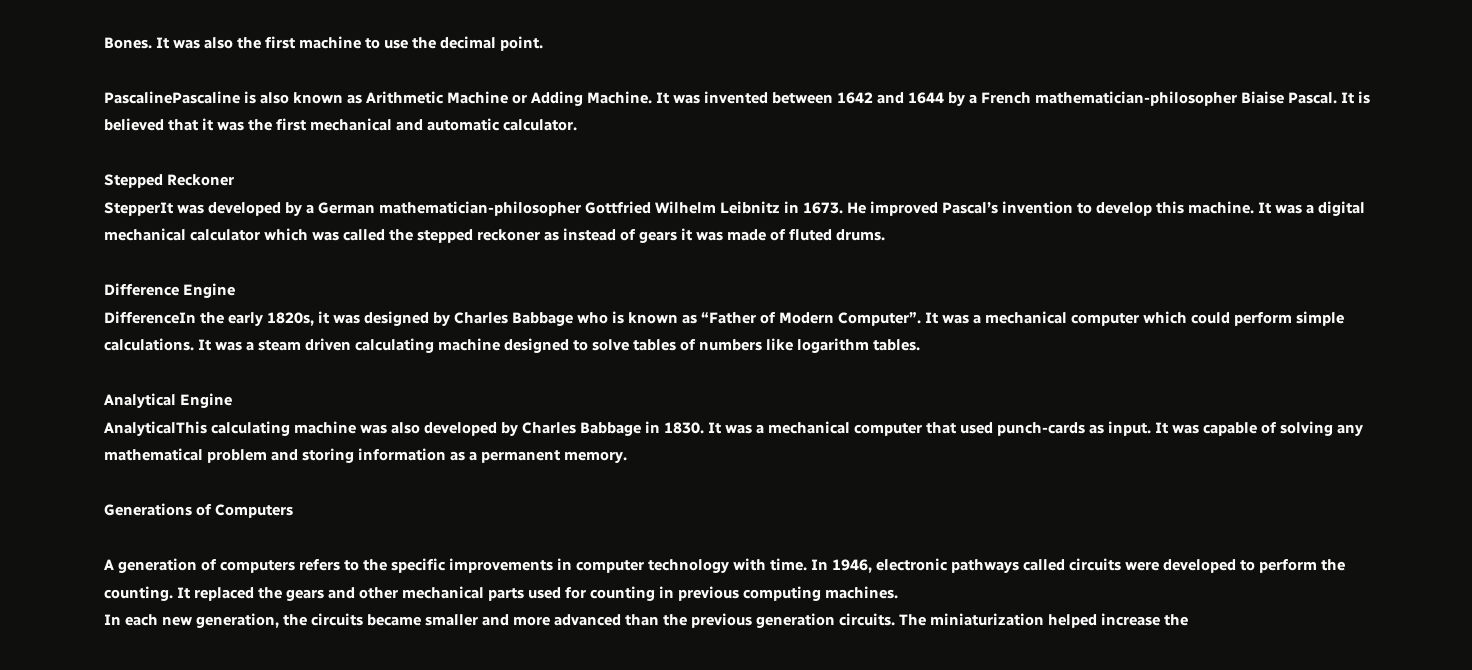Bones. It was also the first machine to use the decimal point.

PascalinePascaline is also known as Arithmetic Machine or Adding Machine. It was invented between 1642 and 1644 by a French mathematician-philosopher Biaise Pascal. It is believed that it was the first mechanical and automatic calculator.

Stepped Reckoner
StepperIt was developed by a German mathematician-philosopher Gottfried Wilhelm Leibnitz in 1673. He improved Pascal’s invention to develop this machine. It was a digital mechanical calculator which was called the stepped reckoner as instead of gears it was made of fluted drums.

Difference Engine
DifferenceIn the early 1820s, it was designed by Charles Babbage who is known as “Father of Modern Computer”. It was a mechanical computer which could perform simple calculations. It was a steam driven calculating machine designed to solve tables of numbers like logarithm tables.

Analytical Engine
AnalyticalThis calculating machine was also developed by Charles Babbage in 1830. It was a mechanical computer that used punch-cards as input. It was capable of solving any mathematical problem and storing information as a permanent memory.

Generations of Computers

A generation of computers refers to the specific improvements in computer technology with time. In 1946, electronic pathways called circuits were developed to perform the counting. It replaced the gears and other mechanical parts used for counting in previous computing machines.
In each new generation, the circuits became smaller and more advanced than the previous generation circuits. The miniaturization helped increase the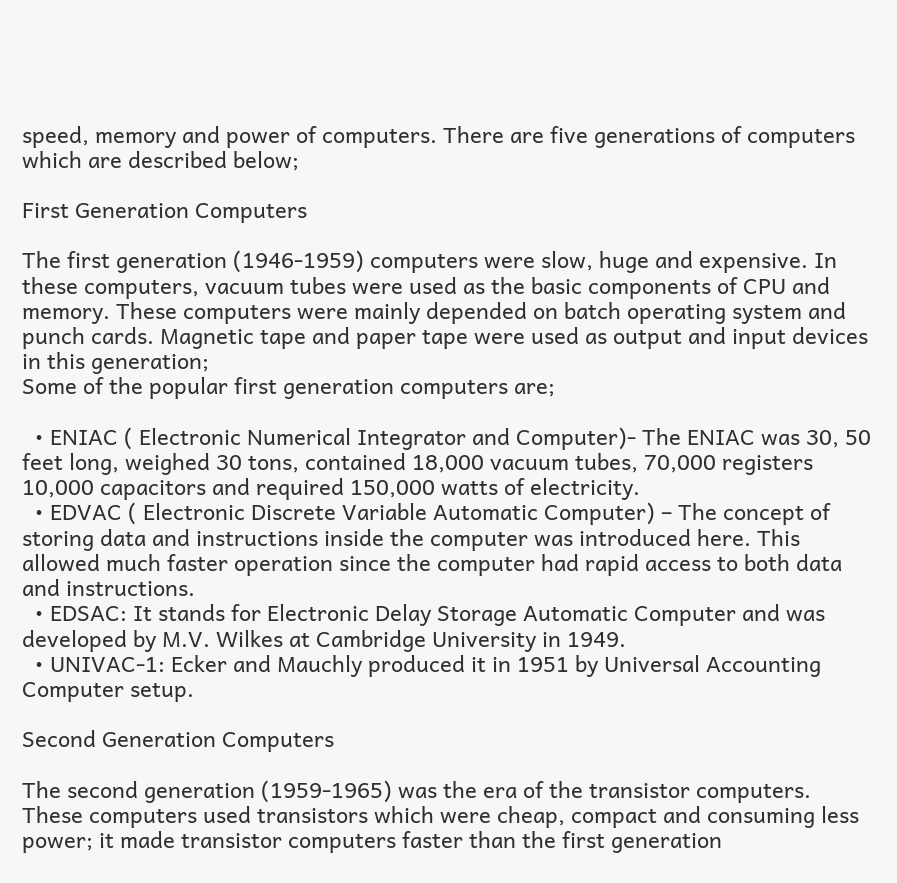speed, memory and power of computers. There are five generations of computers which are described below;

First Generation Computers

The first generation (1946-1959) computers were slow, huge and expensive. In these computers, vacuum tubes were used as the basic components of CPU and memory. These computers were mainly depended on batch operating system and punch cards. Magnetic tape and paper tape were used as output and input devices in this generation;
Some of the popular first generation computers are;

  • ENIAC ( Electronic Numerical Integrator and Computer)- The ENIAC was 30, 50 feet long, weighed 30 tons, contained 18,000 vacuum tubes, 70,000 registers 10,000 capacitors and required 150,000 watts of electricity.
  • EDVAC ( Electronic Discrete Variable Automatic Computer) – The concept of storing data and instructions inside the computer was introduced here. This allowed much faster operation since the computer had rapid access to both data and instructions.
  • EDSAC: It stands for Electronic Delay Storage Automatic Computer and was developed by M.V. Wilkes at Cambridge University in 1949.
  • UNIVAC-1: Ecker and Mauchly produced it in 1951 by Universal Accounting Computer setup.

Second Generation Computers

The second generation (1959-1965) was the era of the transistor computers. These computers used transistors which were cheap, compact and consuming less power; it made transistor computers faster than the first generation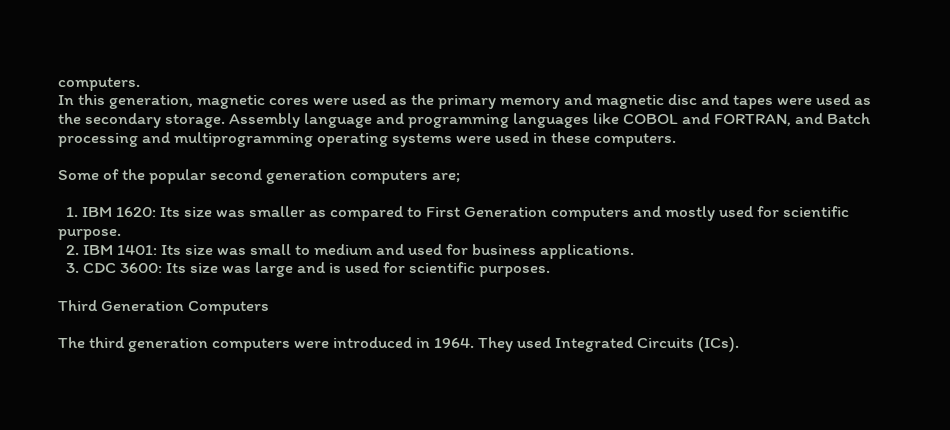computers.
In this generation, magnetic cores were used as the primary memory and magnetic disc and tapes were used as the secondary storage. Assembly language and programming languages like COBOL and FORTRAN, and Batch processing and multiprogramming operating systems were used in these computers.

Some of the popular second generation computers are;

  1. IBM 1620: Its size was smaller as compared to First Generation computers and mostly used for scientific purpose.
  2. IBM 1401: Its size was small to medium and used for business applications.
  3. CDC 3600: Its size was large and is used for scientific purposes.

Third Generation Computers

The third generation computers were introduced in 1964. They used Integrated Circuits (ICs).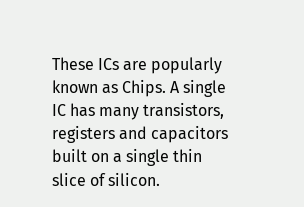These ICs are popularly known as Chips. A single IC has many transistors, registers and capacitors built on a single thin slice of silicon.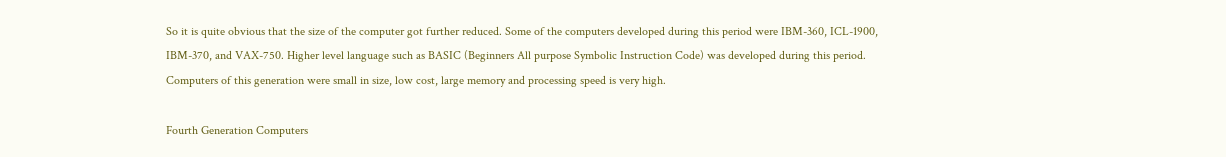So it is quite obvious that the size of the computer got further reduced. Some of the computers developed during this period were IBM-360, ICL-1900, IBM-370, and VAX-750. Higher level language such as BASIC (Beginners All purpose Symbolic Instruction Code) was developed during this period. Computers of this generation were small in size, low cost, large memory and processing speed is very high.

Fourth Generation Computers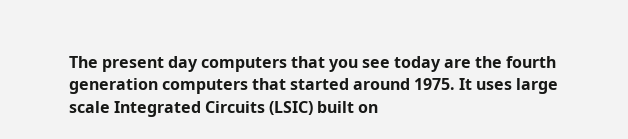The present day computers that you see today are the fourth generation computers that started around 1975. It uses large scale Integrated Circuits (LSIC) built on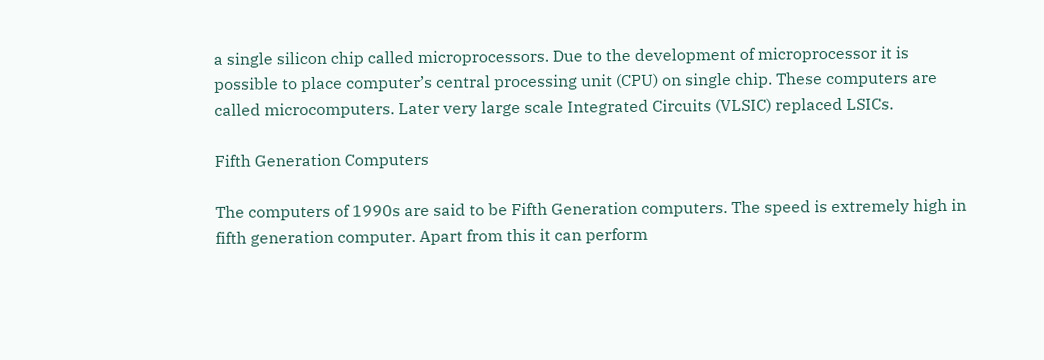a single silicon chip called microprocessors. Due to the development of microprocessor it is possible to place computer’s central processing unit (CPU) on single chip. These computers are called microcomputers. Later very large scale Integrated Circuits (VLSIC) replaced LSICs.

Fifth Generation Computers

The computers of 1990s are said to be Fifth Generation computers. The speed is extremely high in fifth generation computer. Apart from this it can perform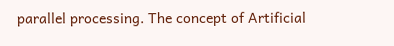parallel processing. The concept of Artificial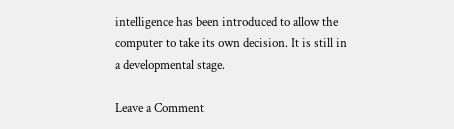intelligence has been introduced to allow the computer to take its own decision. It is still in a developmental stage.

Leave a Comment